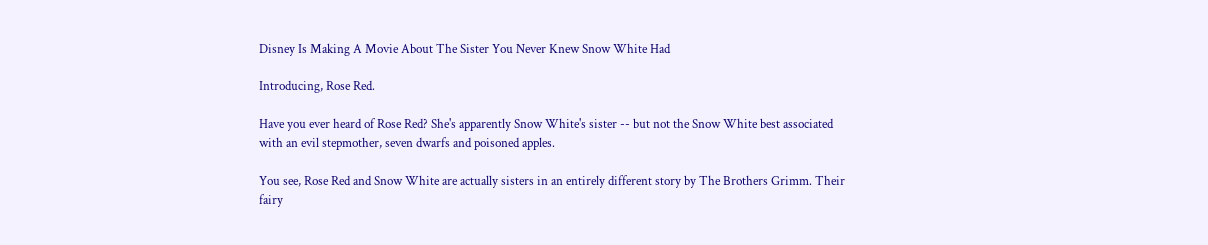Disney Is Making A Movie About The Sister You Never Knew Snow White Had

Introducing, Rose Red.

Have you ever heard of Rose Red? She's apparently Snow White's sister -- but not the Snow White best associated with an evil stepmother, seven dwarfs and poisoned apples.

You see, Rose Red and Snow White are actually sisters in an entirely different story by The Brothers Grimm. Their fairy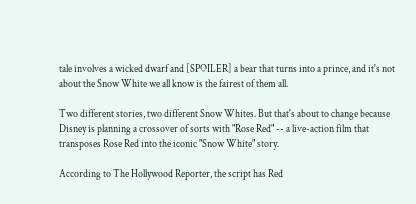tale involves a wicked dwarf and [SPOILER] a bear that turns into a prince, and it's not about the Snow White we all know is the fairest of them all.

Two different stories, two different Snow Whites. But that's about to change because Disney is planning a crossover of sorts with "Rose Red" -- a live-action film that transposes Rose Red into the iconic "Snow White" story.

According to The Hollywood Reporter, the script has Red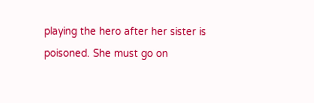playing the hero after her sister is poisoned. She must go on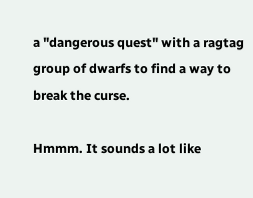a "dangerous quest" with a ragtag group of dwarfs to find a way to break the curse.

Hmmm. It sounds a lot like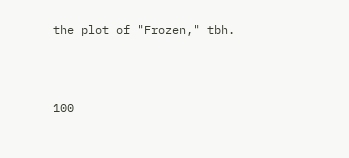the plot of "Frozen," tbh.




100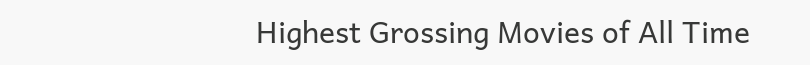Highest Grossing Movies of All Time